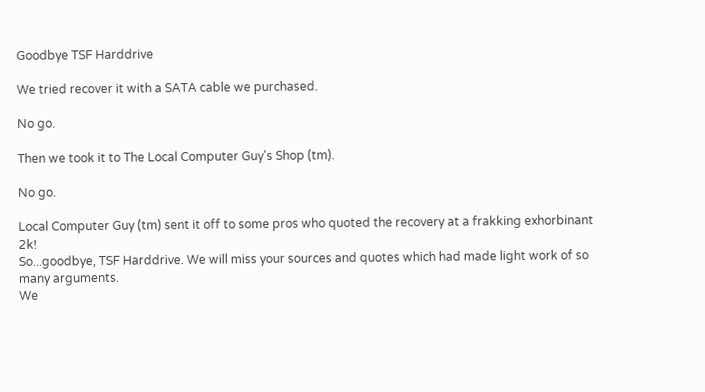Goodbye TSF Harddrive

We tried recover it with a SATA cable we purchased.

No go.

Then we took it to The Local Computer Guy's Shop (tm).

No go.

Local Computer Guy (tm) sent it off to some pros who quoted the recovery at a frakking exhorbinant 2k!
So...goodbye, TSF Harddrive. We will miss your sources and quotes which had made light work of so many arguments.
We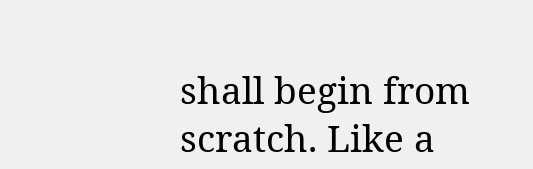shall begin from scratch. Like a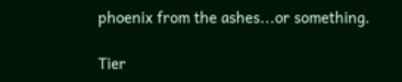phoenix from the ashes...or something.

Tier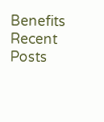Benefits
Recent Posts